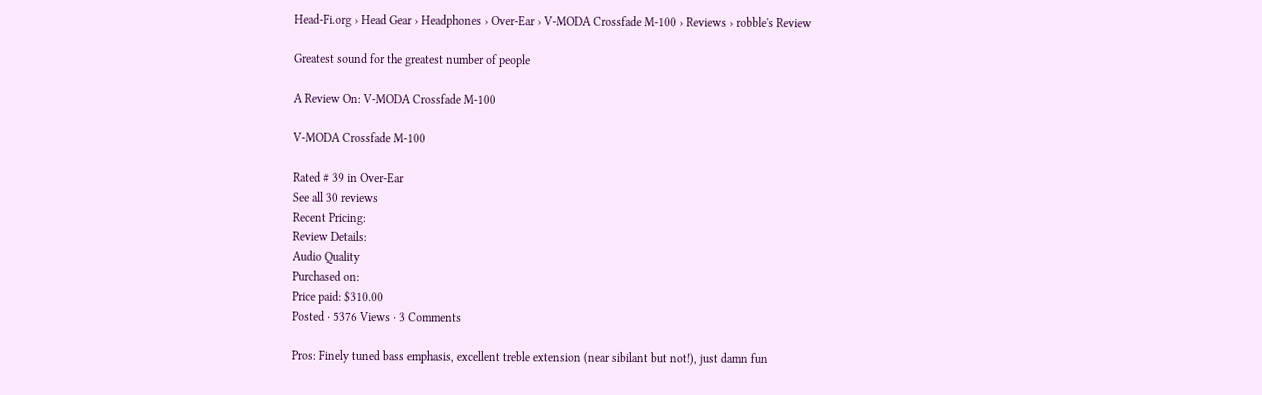Head-Fi.org › Head Gear › Headphones › Over-Ear › V-MODA Crossfade M-100 › Reviews › robble's Review

Greatest sound for the greatest number of people

A Review On: V-MODA Crossfade M-100

V-MODA Crossfade M-100

Rated # 39 in Over-Ear
See all 30 reviews
Recent Pricing:
Review Details:
Audio Quality
Purchased on:
Price paid: $310.00
Posted · 5376 Views · 3 Comments

Pros: Finely tuned bass emphasis, excellent treble extension (near sibilant but not!), just damn fun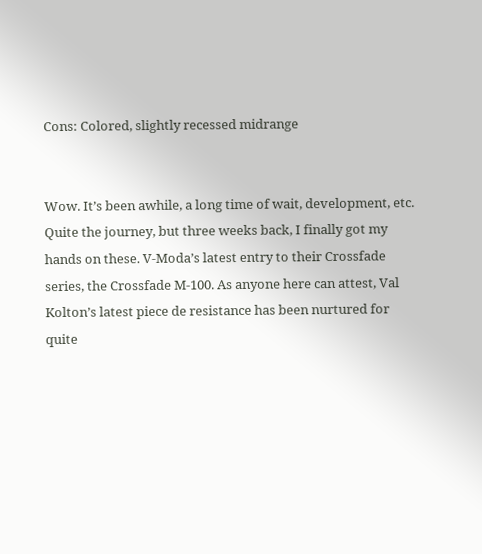Cons: Colored, slightly recessed midrange


Wow. It’s been awhile, a long time of wait, development, etc. Quite the journey, but three weeks back, I finally got my hands on these. V-Moda’s latest entry to their Crossfade series, the Crossfade M-100. As anyone here can attest, Val Kolton’s latest piece de resistance has been nurtured for quite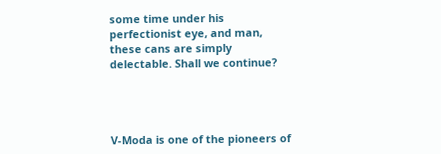some time under his perfectionist eye, and man, these cans are simply delectable. Shall we continue?




V-Moda is one of the pioneers of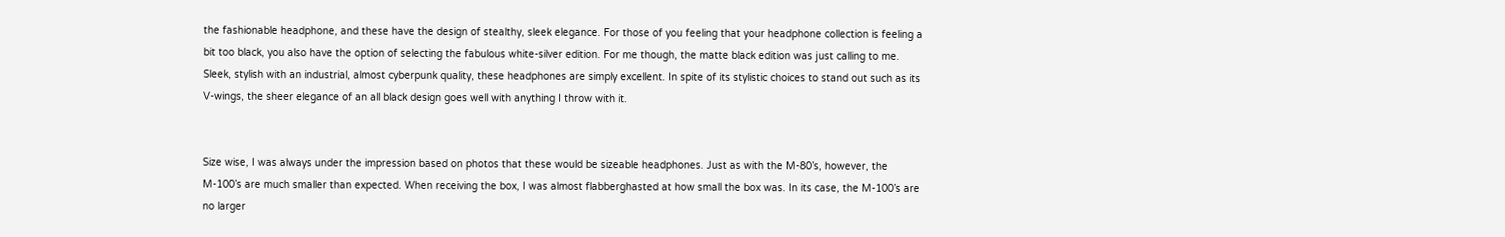the fashionable headphone, and these have the design of stealthy, sleek elegance. For those of you feeling that your headphone collection is feeling a bit too black, you also have the option of selecting the fabulous white-silver edition. For me though, the matte black edition was just calling to me. Sleek, stylish with an industrial, almost cyberpunk quality, these headphones are simply excellent. In spite of its stylistic choices to stand out such as its V-wings, the sheer elegance of an all black design goes well with anything I throw with it.


Size wise, I was always under the impression based on photos that these would be sizeable headphones. Just as with the M-80’s, however, the M-100’s are much smaller than expected. When receiving the box, I was almost flabberghasted at how small the box was. In its case, the M-100’s are no larger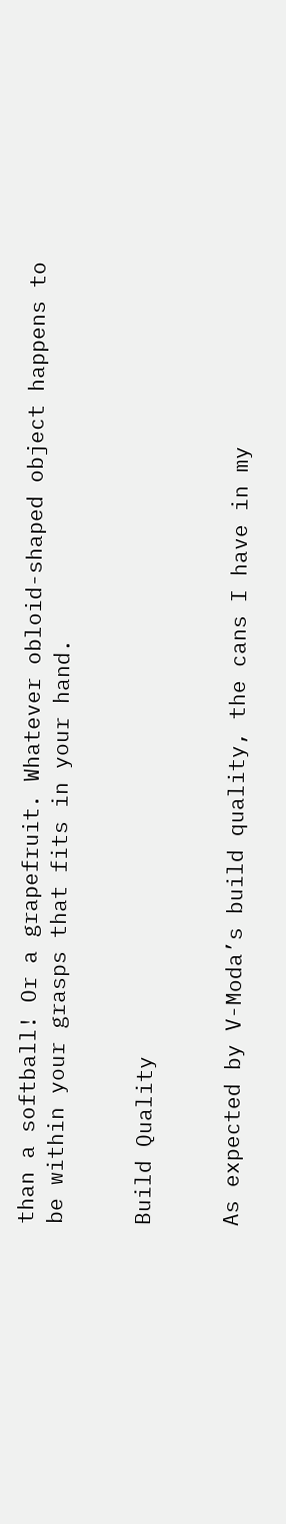than a softball! Or a grapefruit. Whatever obloid-shaped object happens to be within your grasps that fits in your hand.


Build Quality


As expected by V-Moda’s build quality, the cans I have in my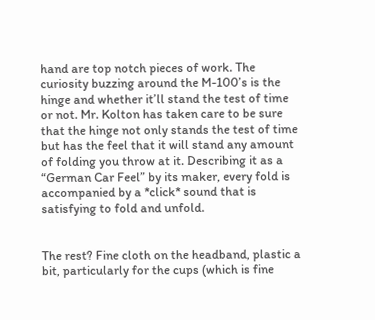hand are top notch pieces of work. The curiosity buzzing around the M-100’s is the hinge and whether it’ll stand the test of time or not. Mr. Kolton has taken care to be sure that the hinge not only stands the test of time but has the feel that it will stand any amount of folding you throw at it. Describing it as a “German Car Feel” by its maker, every fold is accompanied by a *click* sound that is satisfying to fold and unfold.


The rest? Fine cloth on the headband, plastic a bit, particularly for the cups (which is fine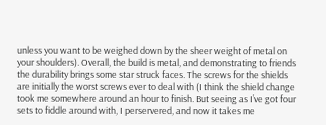unless you want to be weighed down by the sheer weight of metal on your shoulders). Overall, the build is metal, and demonstrating to friends the durability brings some star struck faces. The screws for the shields are initially the worst screws ever to deal with (I think the shield change took me somewhere around an hour to finish. But seeing as I’ve got four sets to fiddle around with, I perservered, and now it takes me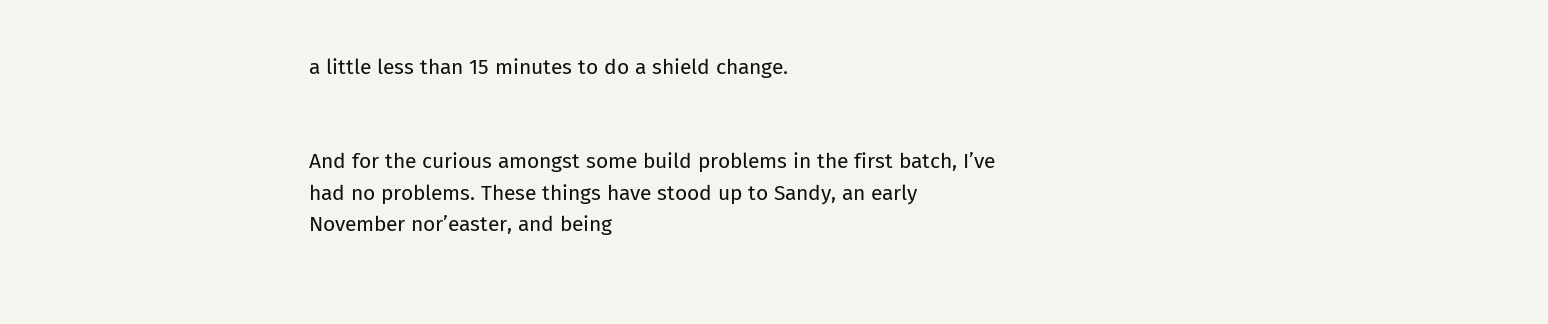a little less than 15 minutes to do a shield change.


And for the curious amongst some build problems in the first batch, I’ve had no problems. These things have stood up to Sandy, an early November nor’easter, and being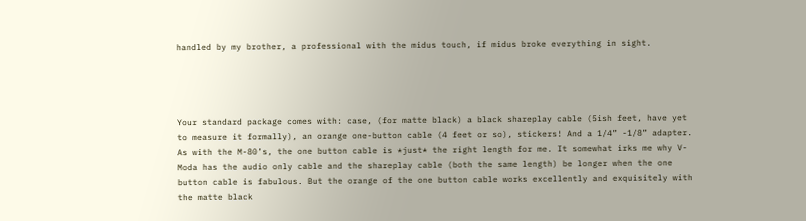handled by my brother, a professional with the midus touch, if midus broke everything in sight.




Your standard package comes with: case, (for matte black) a black shareplay cable (5ish feet, have yet to measure it formally), an orange one-button cable (4 feet or so), stickers! And a 1/4” -1/8” adapter. As with the M-80’s, the one button cable is *just* the right length for me. It somewhat irks me why V-Moda has the audio only cable and the shareplay cable (both the same length) be longer when the one button cable is fabulous. But the orange of the one button cable works excellently and exquisitely with the matte black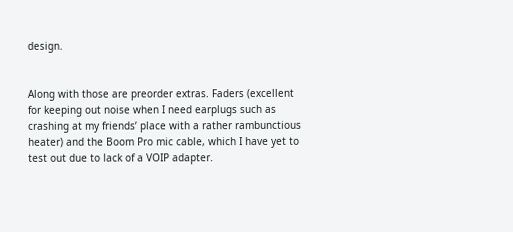design.


Along with those are preorder extras. Faders (excellent for keeping out noise when I need earplugs such as crashing at my friends’ place with a rather rambunctious heater) and the Boom Pro mic cable, which I have yet to test out due to lack of a VOIP adapter.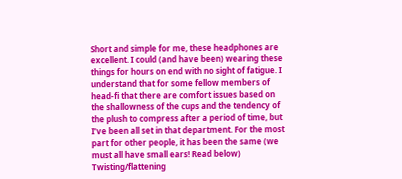Short and simple for me, these headphones are excellent. I could (and have been) wearing these things for hours on end with no sight of fatigue. I understand that for some fellow members of head-fi that there are comfort issues based on the shallowness of the cups and the tendency of the plush to compress after a period of time, but I’ve been all set in that department. For the most part for other people, it has been the same (we must all have small ears! Read below) Twisting/flattening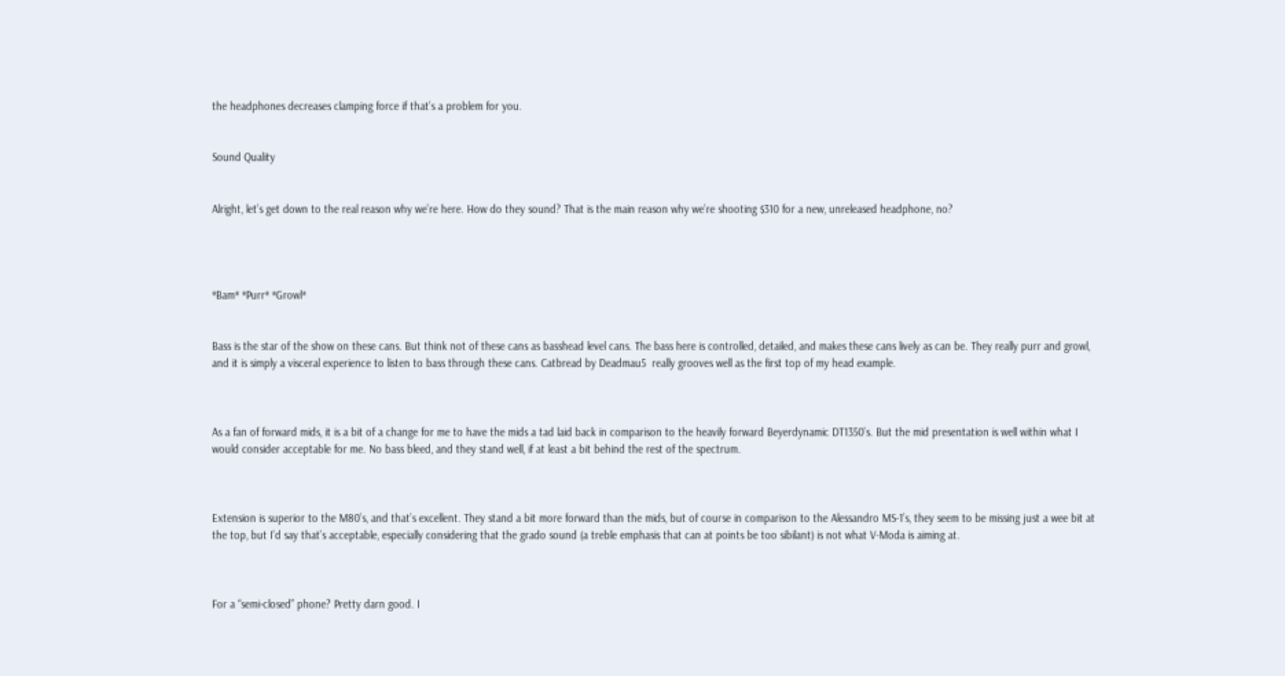the headphones decreases clamping force if that’s a problem for you.


Sound Quality


Alright, let’s get down to the real reason why we’re here. How do they sound? That is the main reason why we’re shooting $310 for a new, unreleased headphone, no?




*Bam* *Purr* *Growl*


Bass is the star of the show on these cans. But think not of these cans as basshead level cans. The bass here is controlled, detailed, and makes these cans lively as can be. They really purr and growl, and it is simply a visceral experience to listen to bass through these cans. Catbread by Deadmau5  really grooves well as the first top of my head example.



As a fan of forward mids, it is a bit of a change for me to have the mids a tad laid back in comparison to the heavily forward Beyerdynamic DT1350’s. But the mid presentation is well within what I would consider acceptable for me. No bass bleed, and they stand well, if at least a bit behind the rest of the spectrum.



Extension is superior to the M80’s, and that’s excellent. They stand a bit more forward than the mids, but of course in comparison to the Alessandro MS-1’s, they seem to be missing just a wee bit at the top, but I’d say that’s acceptable, especially considering that the grado sound (a treble emphasis that can at points be too sibilant) is not what V-Moda is aiming at.



For a “semi-closed” phone? Pretty darn good. I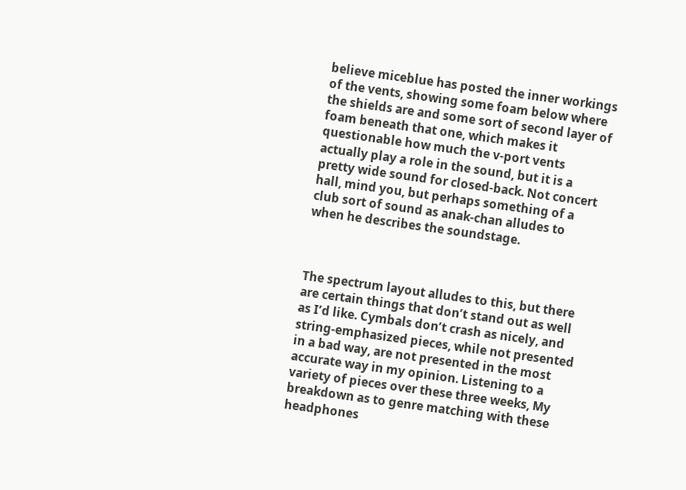believe miceblue has posted the inner workings of the vents, showing some foam below where the shields are and some sort of second layer of foam beneath that one, which makes it questionable how much the v-port vents actually play a role in the sound, but it is a pretty wide sound for closed-back. Not concert hall, mind you, but perhaps something of a club sort of sound as anak-chan alludes to when he describes the soundstage.



The spectrum layout alludes to this, but there are certain things that don’t stand out as well as I’d like. Cymbals don’t crash as nicely, and string-emphasized pieces, while not presented in a bad way, are not presented in the most accurate way in my opinion. Listening to a variety of pieces over these three weeks, My breakdown as to genre matching with these headphones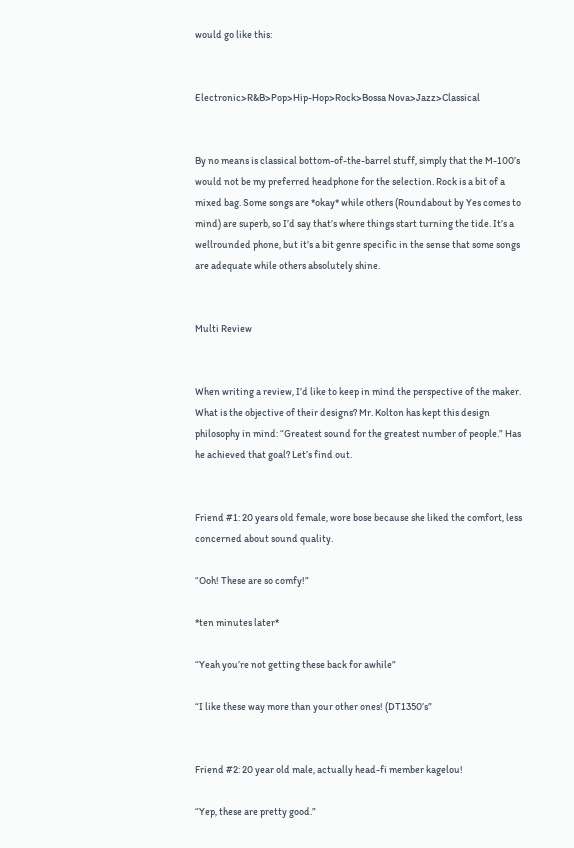would go like this:


Electronic>R&B>Pop>Hip-Hop>Rock>Bossa Nova>Jazz>Classical


By no means is classical bottom-of-the-barrel stuff, simply that the M-100’s would not be my preferred headphone for the selection. Rock is a bit of a mixed bag. Some songs are *okay* while others (Roundabout by Yes comes to mind) are superb, so I’d say that’s where things start turning the tide. It’s a wellrounded phone, but it’s a bit genre specific in the sense that some songs are adequate while others absolutely shine.


Multi Review


When writing a review, I’d like to keep in mind the perspective of the maker. What is the objective of their designs? Mr. Kolton has kept this design philosophy in mind: “Greatest sound for the greatest number of people.” Has he achieved that goal? Let’s find out.


Friend #1: 20 years old female, wore bose because she liked the comfort, less concerned about sound quality.

“Ooh! These are so comfy!”

*ten minutes later*

“Yeah you’re not getting these back for awhile”

“I like these way more than your other ones! (DT1350’s”


Friend #2: 20 year old male, actually head-fi member kagelou!

“Yep, these are pretty good.”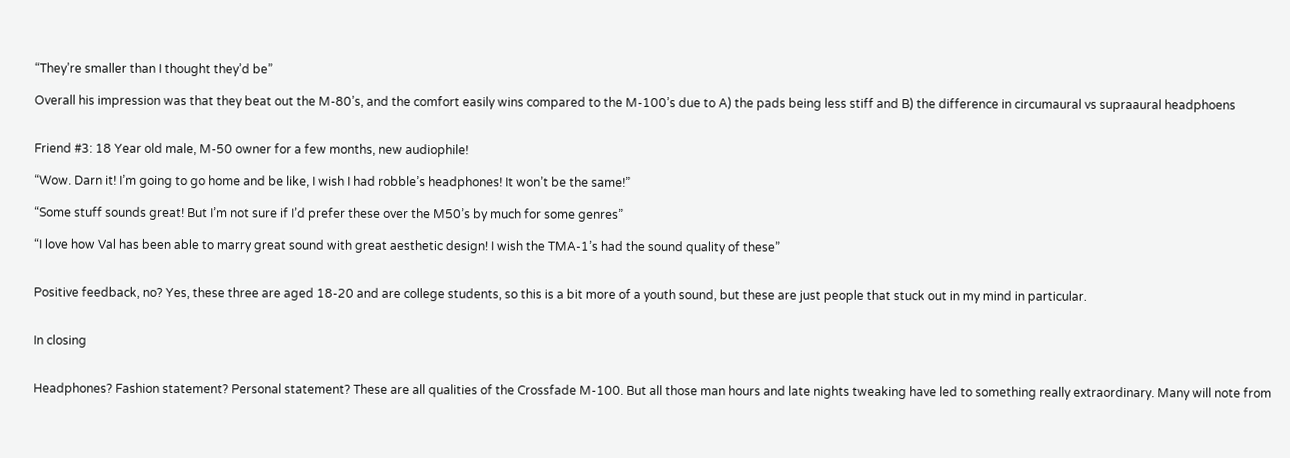“They’re smaller than I thought they’d be”

Overall his impression was that they beat out the M-80’s, and the comfort easily wins compared to the M-100’s due to A) the pads being less stiff and B) the difference in circumaural vs supraaural headphoens


Friend #3: 18 Year old male, M-50 owner for a few months, new audiophile!

“Wow. Darn it! I’m going to go home and be like, I wish I had robble’s headphones! It won’t be the same!”

“Some stuff sounds great! But I’m not sure if I’d prefer these over the M50’s by much for some genres”

“I love how Val has been able to marry great sound with great aesthetic design! I wish the TMA-1’s had the sound quality of these”


Positive feedback, no? Yes, these three are aged 18-20 and are college students, so this is a bit more of a youth sound, but these are just people that stuck out in my mind in particular.


In closing


Headphones? Fashion statement? Personal statement? These are all qualities of the Crossfade M-100. But all those man hours and late nights tweaking have led to something really extraordinary. Many will note from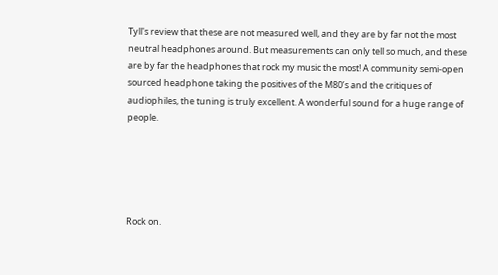Tyll's review that these are not measured well, and they are by far not the most neutral headphones around. But measurements can only tell so much, and these are by far the headphones that rock my music the most! A community semi-open sourced headphone taking the positives of the M80’s and the critiques of audiophiles, the tuning is truly excellent. A wonderful sound for a huge range of people.





Rock on.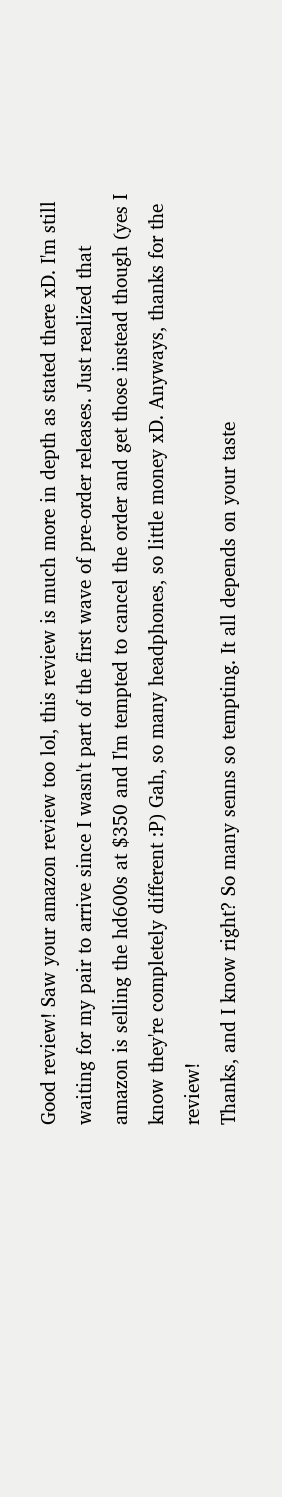Good review! Saw your amazon review too lol, this review is much more in depth as stated there xD. I'm still waiting for my pair to arrive since I wasn't part of the first wave of pre-order releases. Just realized that amazon is selling the hd600s at $350 and I'm tempted to cancel the order and get those instead though (yes I know they're completely different :P) Gah, so many headphones, so little money xD. Anyways, thanks for the review!
Thanks, and I know right? So many senns so tempting. It all depends on your taste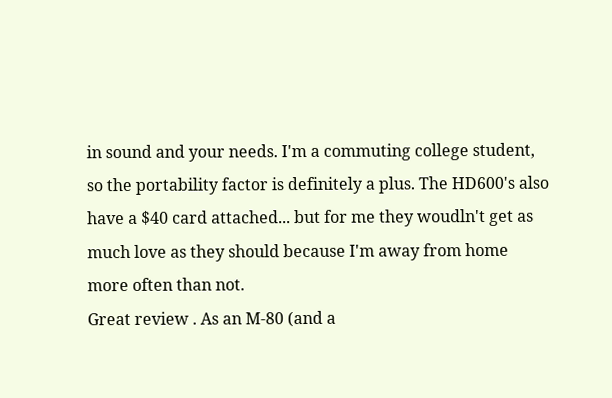in sound and your needs. I'm a commuting college student, so the portability factor is definitely a plus. The HD600's also have a $40 card attached... but for me they woudln't get as much love as they should because I'm away from home more often than not.
Great review . As an M-80 (and a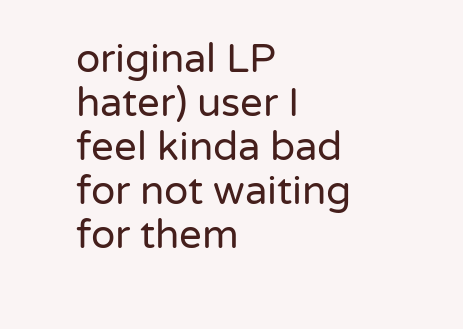original LP hater) user I feel kinda bad for not waiting for them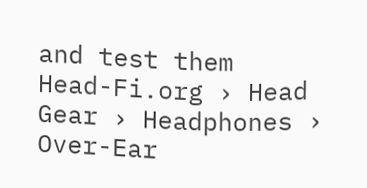and test them
Head-Fi.org › Head Gear › Headphones › Over-Ear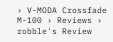› V-MODA Crossfade M-100 › Reviews › robble's Review